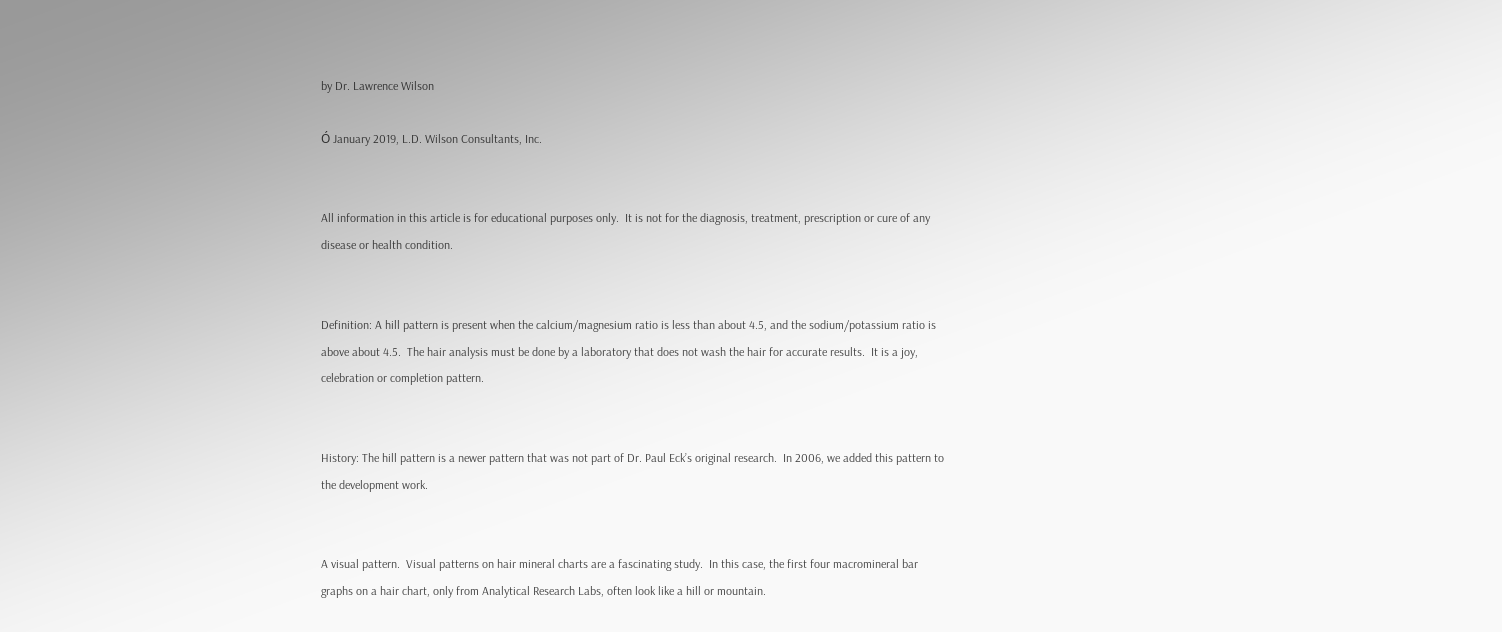by Dr. Lawrence Wilson

Ó January 2019, L.D. Wilson Consultants, Inc.


All information in this article is for educational purposes only.  It is not for the diagnosis, treatment, prescription or cure of any disease or health condition.


Definition: A hill pattern is present when the calcium/magnesium ratio is less than about 4.5, and the sodium/potassium ratio is above about 4.5.  The hair analysis must be done by a laboratory that does not wash the hair for accurate results.  It is a joy, celebration or completion pattern.


History: The hill pattern is a newer pattern that was not part of Dr. Paul Eck’s original research.  In 2006, we added this pattern to the development work.


A visual pattern.  Visual patterns on hair mineral charts are a fascinating study.  In this case, the first four macromineral bar graphs on a hair chart, only from Analytical Research Labs, often look like a hill or mountain.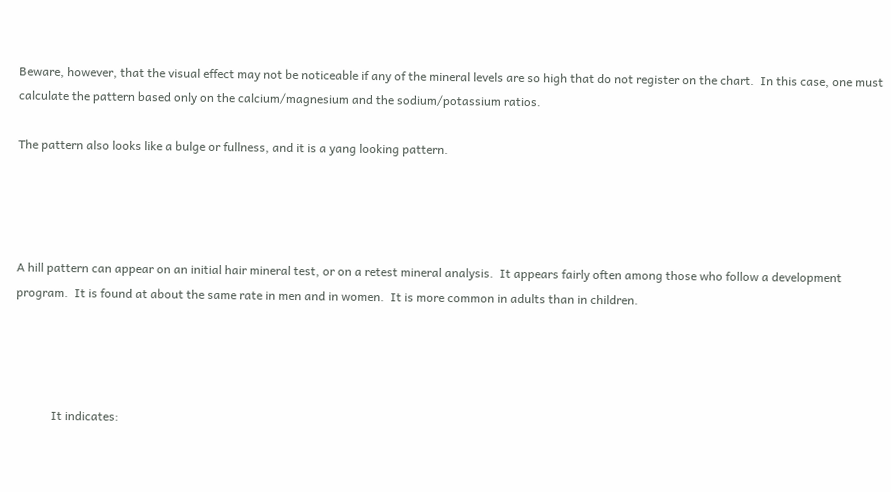Beware, however, that the visual effect may not be noticeable if any of the mineral levels are so high that do not register on the chart.  In this case, one must calculate the pattern based only on the calcium/magnesium and the sodium/potassium ratios.

The pattern also looks like a bulge or fullness, and it is a yang looking pattern.




A hill pattern can appear on an initial hair mineral test, or on a retest mineral analysis.  It appears fairly often among those who follow a development program.  It is found at about the same rate in men and in women.  It is more common in adults than in children.




            It indicates: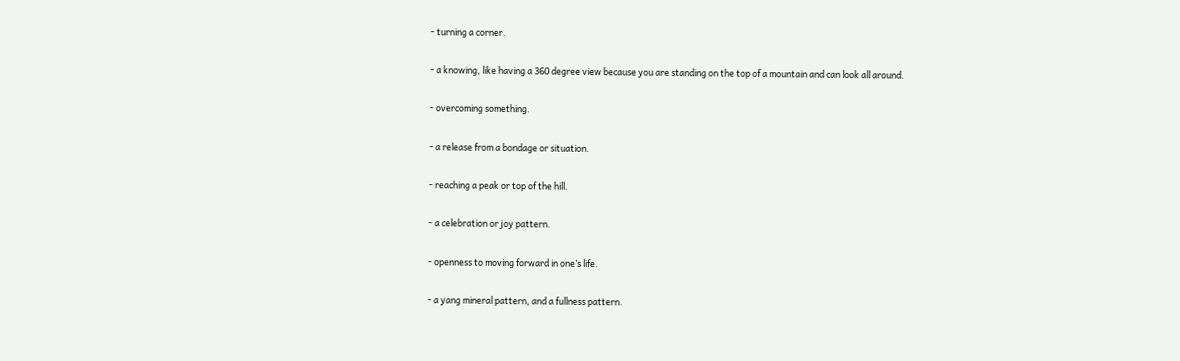- turning a corner.

- a knowing, like having a 360 degree view because you are standing on the top of a mountain and can look all around.

- overcoming something.

- a release from a bondage or situation.

- reaching a peak or top of the hill.

- a celebration or joy pattern.

- openness to moving forward in one’s life.

- a yang mineral pattern, and a fullness pattern.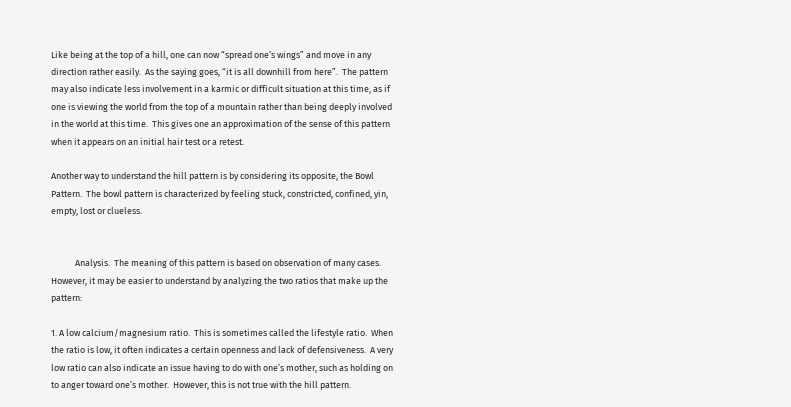Like being at the top of a hill, one can now “spread one’s wings” and move in any direction rather easily.  As the saying goes, “it is all downhill from here”.  The pattern may also indicate less involvement in a karmic or difficult situation at this time, as if one is viewing the world from the top of a mountain rather than being deeply involved in the world at this time.  This gives one an approximation of the sense of this pattern when it appears on an initial hair test or a retest.

Another way to understand the hill pattern is by considering its opposite, the Bowl Pattern.  The bowl pattern is characterized by feeling stuck, constricted, confined, yin, empty, lost or clueless.


            Analysis.  The meaning of this pattern is based on observation of many cases.  However, it may be easier to understand by analyzing the two ratios that make up the pattern:

1. A low calcium/magnesium ratio.  This is sometimes called the lifestyle ratio.  When the ratio is low, it often indicates a certain openness and lack of defensiveness.  A very low ratio can also indicate an issue having to do with one’s mother, such as holding on to anger toward one’s mother.  However, this is not true with the hill pattern.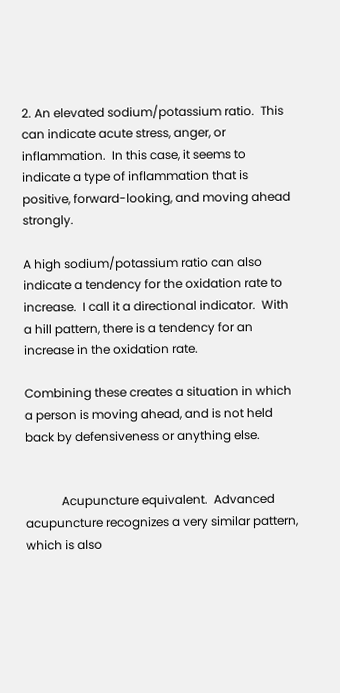2. An elevated sodium/potassium ratio.  This can indicate acute stress, anger, or inflammation.  In this case, it seems to indicate a type of inflammation that is positive, forward-looking, and moving ahead strongly.

A high sodium/potassium ratio can also indicate a tendency for the oxidation rate to increase.  I call it a directional indicator.  With a hill pattern, there is a tendency for an increase in the oxidation rate.

Combining these creates a situation in which a person is moving ahead, and is not held back by defensiveness or anything else.


            Acupuncture equivalent.  Advanced acupuncture recognizes a very similar pattern, which is also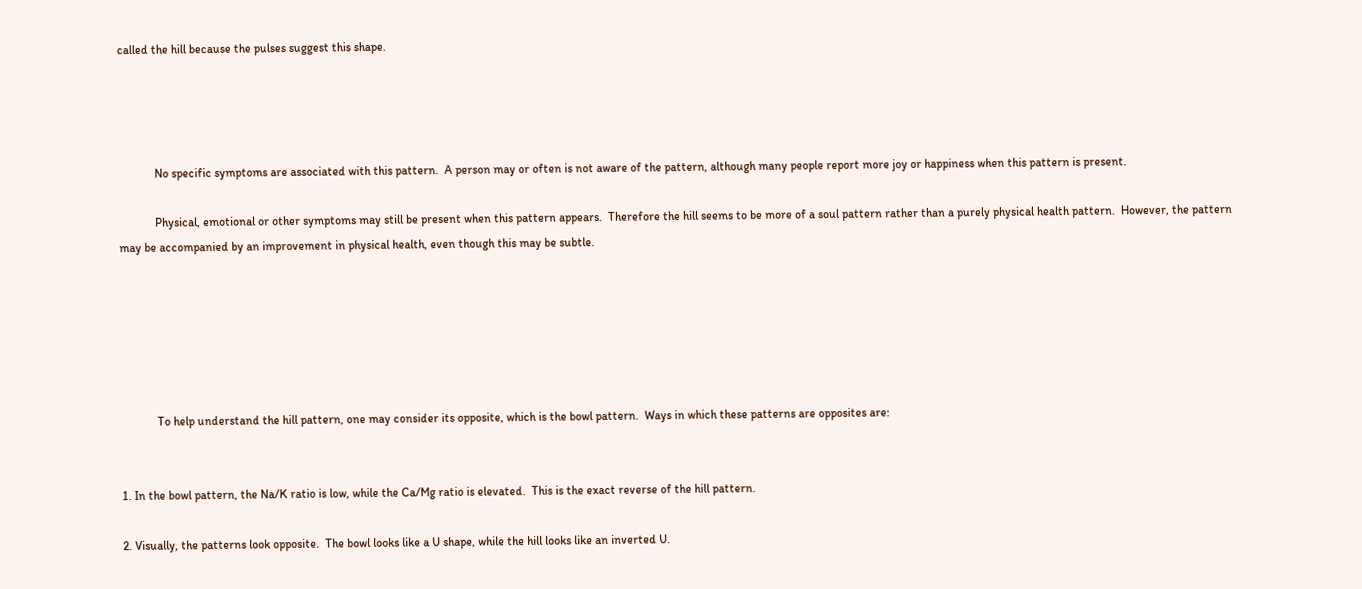called the hill because the pulses suggest this shape.




            No specific symptoms are associated with this pattern.  A person may or often is not aware of the pattern, although many people report more joy or happiness when this pattern is present.

            Physical, emotional or other symptoms may still be present when this pattern appears.  Therefore the hill seems to be more of a soul pattern rather than a purely physical health pattern.  However, the pattern may be accompanied by an improvement in physical health, even though this may be subtle.






            To help understand the hill pattern, one may consider its opposite, which is the bowl pattern.  Ways in which these patterns are opposites are:


1. In the bowl pattern, the Na/K ratio is low, while the Ca/Mg ratio is elevated.  This is the exact reverse of the hill pattern.

2. Visually, the patterns look opposite.  The bowl looks like a U shape, while the hill looks like an inverted U.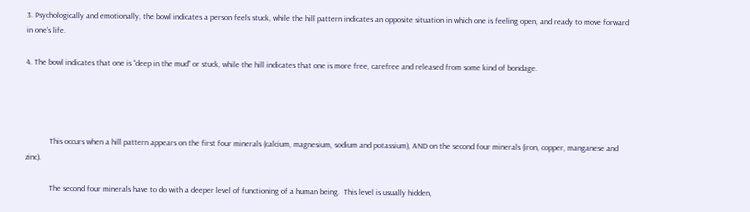3. Psychologically and emotionally, the bowl indicates a person feels stuck, while the hill pattern indicates an opposite situation in which one is feeling open, and ready to move forward in one’s life.

4. The bowl indicates that one is “deep in the mud” or stuck, while the hill indicates that one is more free, carefree and released from some kind of bondage.




            This occurs when a hill pattern appears on the first four minerals (calcium, magnesium, sodium and potassium), AND on the second four minerals (iron, copper, manganese and zinc).

            The second four minerals have to do with a deeper level of functioning of a human being.  This level is usually hidden,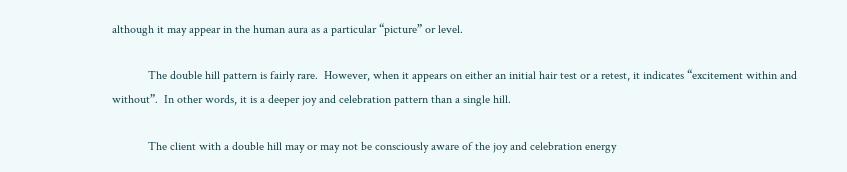although it may appear in the human aura as a particular “picture” or level.

            The double hill pattern is fairly rare.  However, when it appears on either an initial hair test or a retest, it indicates “excitement within and without”.  In other words, it is a deeper joy and celebration pattern than a single hill.

            The client with a double hill may or may not be consciously aware of the joy and celebration energy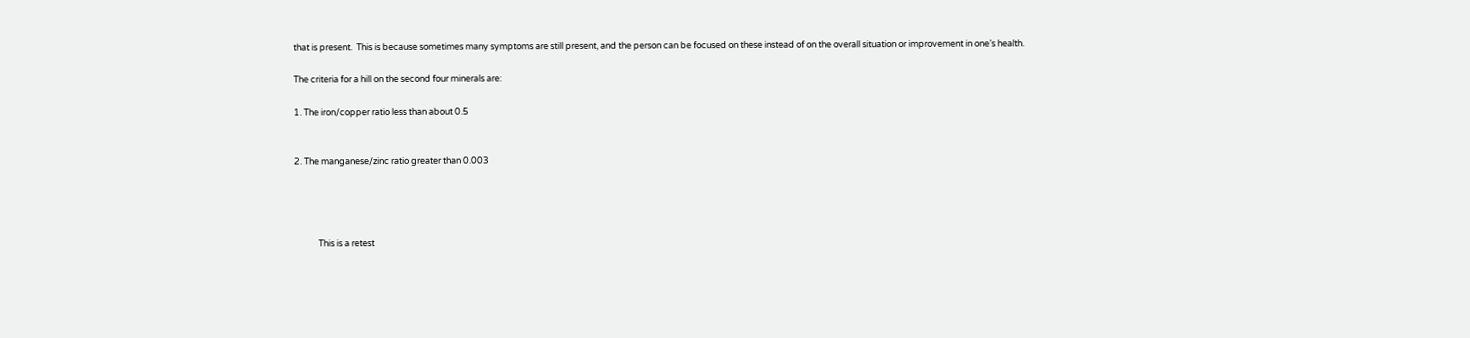that is present.  This is because sometimes many symptoms are still present, and the person can be focused on these instead of on the overall situation or improvement in one’s health.

The criteria for a hill on the second four minerals are:

1. The iron/copper ratio less than about 0.5


2. The manganese/zinc ratio greater than 0.003




            This is a retest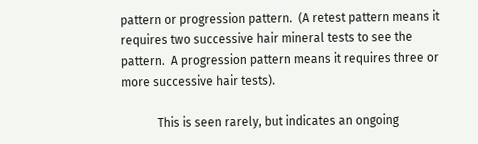pattern or progression pattern.  (A retest pattern means it requires two successive hair mineral tests to see the pattern.  A progression pattern means it requires three or more successive hair tests).

            This is seen rarely, but indicates an ongoing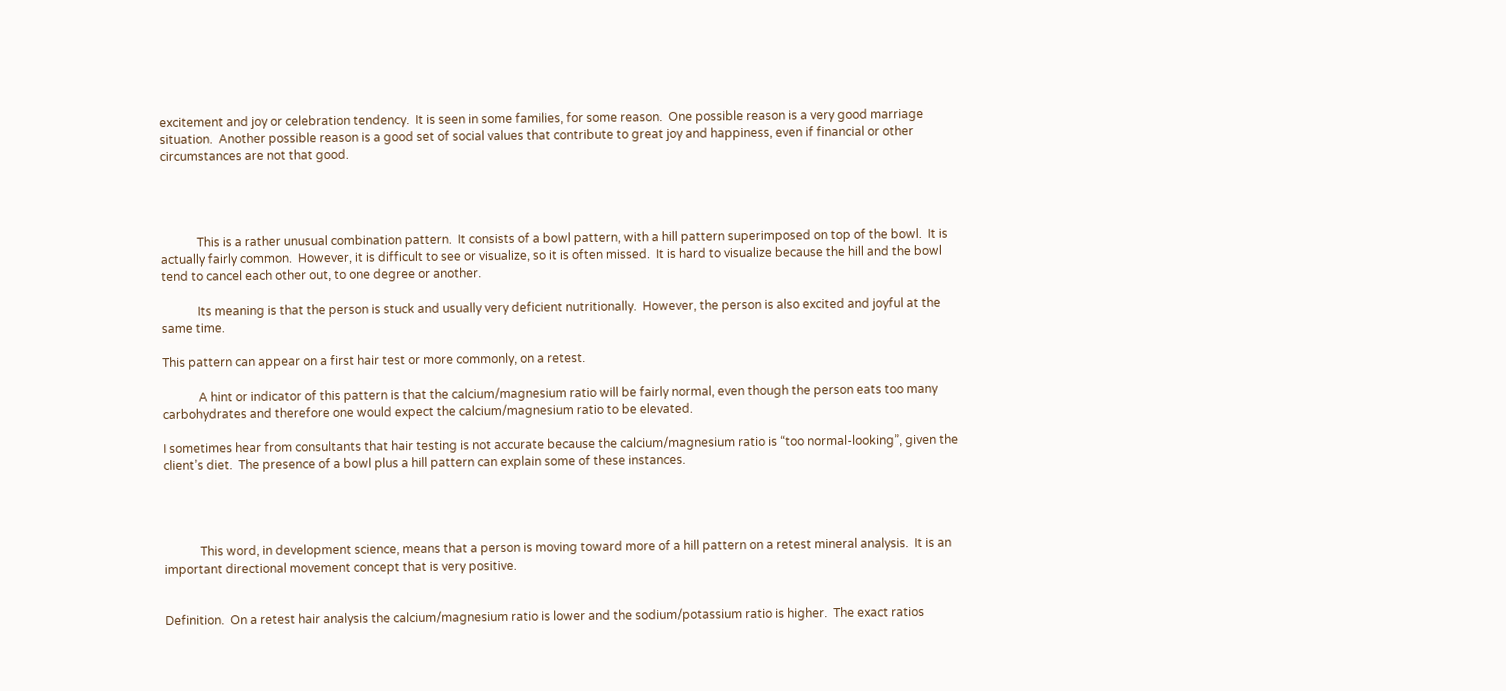excitement and joy or celebration tendency.  It is seen in some families, for some reason.  One possible reason is a very good marriage situation.  Another possible reason is a good set of social values that contribute to great joy and happiness, even if financial or other circumstances are not that good.




            This is a rather unusual combination pattern.  It consists of a bowl pattern, with a hill pattern superimposed on top of the bowl.  It is actually fairly common.  However, it is difficult to see or visualize, so it is often missed.  It is hard to visualize because the hill and the bowl tend to cancel each other out, to one degree or another.

            Its meaning is that the person is stuck and usually very deficient nutritionally.  However, the person is also excited and joyful at the same time.

This pattern can appear on a first hair test or more commonly, on a retest.

            A hint or indicator of this pattern is that the calcium/magnesium ratio will be fairly normal, even though the person eats too many carbohydrates and therefore one would expect the calcium/magnesium ratio to be elevated.

I sometimes hear from consultants that hair testing is not accurate because the calcium/magnesium ratio is “too normal-looking”, given the client’s diet.  The presence of a bowl plus a hill pattern can explain some of these instances.




            This word, in development science, means that a person is moving toward more of a hill pattern on a retest mineral analysis.  It is an important directional movement concept that is very positive.


Definition.  On a retest hair analysis the calcium/magnesium ratio is lower and the sodium/potassium ratio is higher.  The exact ratios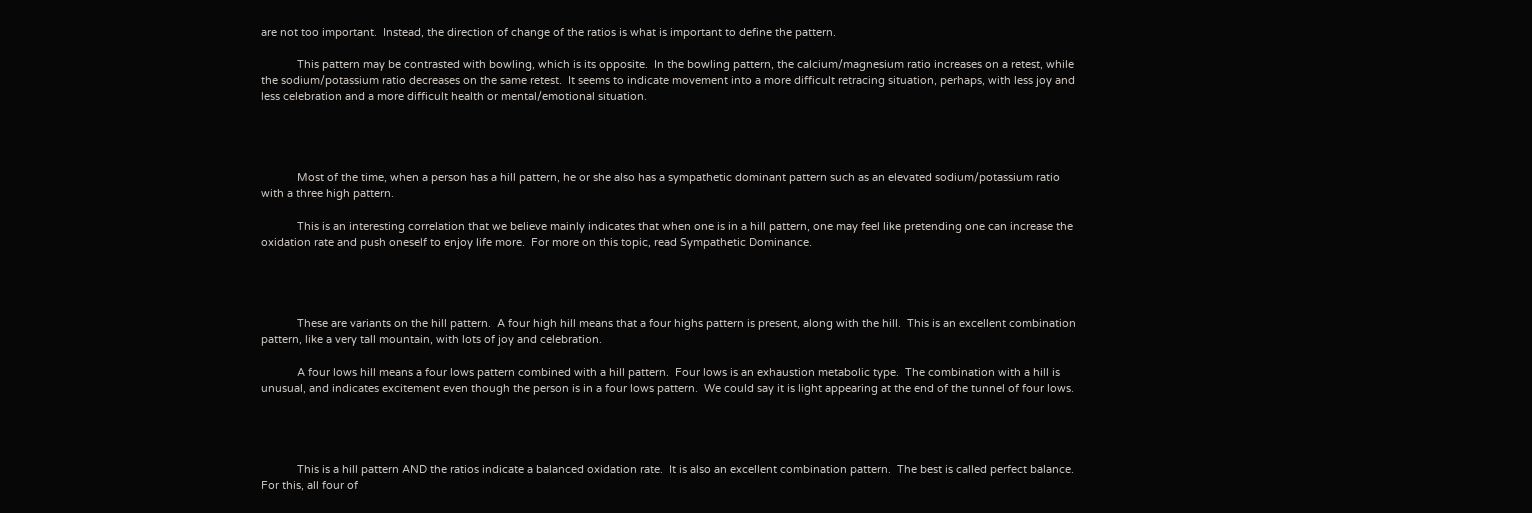are not too important.  Instead, the direction of change of the ratios is what is important to define the pattern.

            This pattern may be contrasted with bowling, which is its opposite.  In the bowling pattern, the calcium/magnesium ratio increases on a retest, while the sodium/potassium ratio decreases on the same retest.  It seems to indicate movement into a more difficult retracing situation, perhaps, with less joy and less celebration and a more difficult health or mental/emotional situation.




            Most of the time, when a person has a hill pattern, he or she also has a sympathetic dominant pattern such as an elevated sodium/potassium ratio with a three high pattern.

            This is an interesting correlation that we believe mainly indicates that when one is in a hill pattern, one may feel like pretending one can increase the oxidation rate and push oneself to enjoy life more.  For more on this topic, read Sympathetic Dominance.




            These are variants on the hill pattern.  A four high hill means that a four highs pattern is present, along with the hill.  This is an excellent combination pattern, like a very tall mountain, with lots of joy and celebration.

            A four lows hill means a four lows pattern combined with a hill pattern.  Four lows is an exhaustion metabolic type.  The combination with a hill is unusual, and indicates excitement even though the person is in a four lows pattern.  We could say it is light appearing at the end of the tunnel of four lows.




            This is a hill pattern AND the ratios indicate a balanced oxidation rate.  It is also an excellent combination pattern.  The best is called perfect balance.  For this, all four of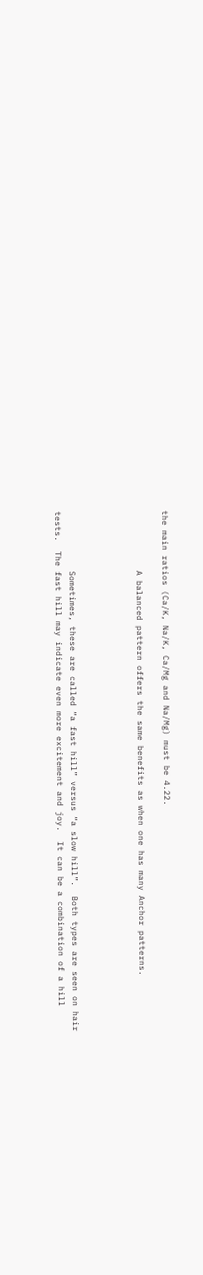the main ratios (Ca/K, Na/K, Ca/Mg and Na/Mg) must be 4.22.

            A balanced pattern offers the same benefits as when one has many Anchor patterns.




            Sometimes, these are called “a fast hill” versus “a slow hill”.  Both types are seen on hair tests.  The fast hill may indicate even more excitement and joy.  It can be a combination of a hill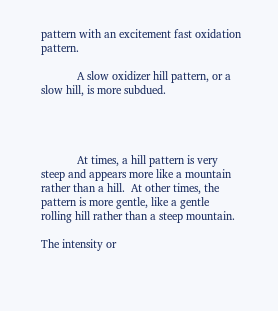pattern with an excitement fast oxidation pattern.

            A slow oxidizer hill pattern, or a slow hill, is more subdued.




            At times, a hill pattern is very steep and appears more like a mountain rather than a hill.  At other times, the pattern is more gentle, like a gentle rolling hill rather than a steep mountain.

The intensity or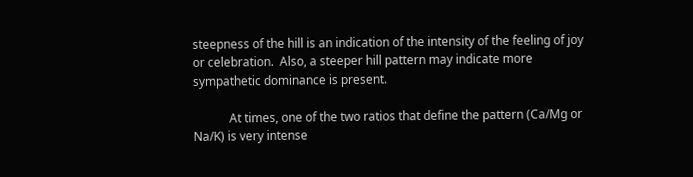steepness of the hill is an indication of the intensity of the feeling of joy or celebration.  Also, a steeper hill pattern may indicate more sympathetic dominance is present.

            At times, one of the two ratios that define the pattern (Ca/Mg or Na/K) is very intense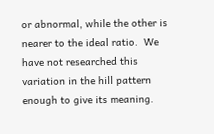or abnormal, while the other is nearer to the ideal ratio.  We have not researched this variation in the hill pattern enough to give its meaning.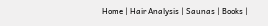Home | Hair Analysis | Saunas | Books |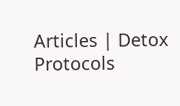Articles | Detox Protocols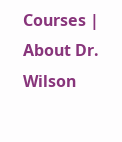Courses | About Dr. Wilson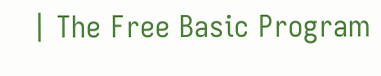| The Free Basic Program